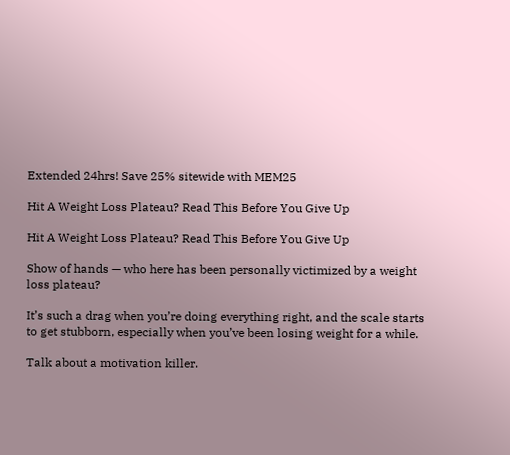Extended 24hrs! Save 25% sitewide with MEM25

Hit A Weight Loss Plateau? Read This Before You Give Up

Hit A Weight Loss Plateau? Read This Before You Give Up

Show of hands — who here has been personally victimized by a weight loss plateau?

It’s such a drag when you’re doing everything right, and the scale starts to get stubborn, especially when you’ve been losing weight for a while.

Talk about a motivation killer.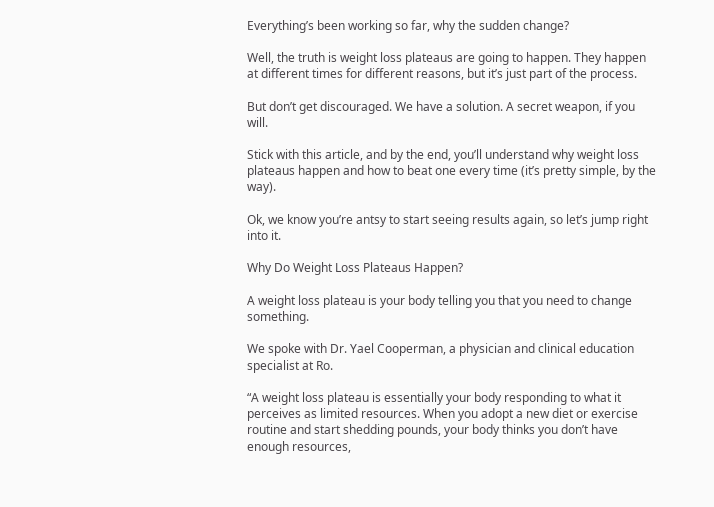Everything’s been working so far, why the sudden change?

Well, the truth is weight loss plateaus are going to happen. They happen at different times for different reasons, but it’s just part of the process.

But don’t get discouraged. We have a solution. A secret weapon, if you will.

Stick with this article, and by the end, you’ll understand why weight loss plateaus happen and how to beat one every time (it’s pretty simple, by the way).

Ok, we know you’re antsy to start seeing results again, so let’s jump right into it.

Why Do Weight Loss Plateaus Happen?

A weight loss plateau is your body telling you that you need to change something.

We spoke with Dr. Yael Cooperman, a physician and clinical education specialist at Ro.

“A weight loss plateau is essentially your body responding to what it perceives as limited resources. When you adopt a new diet or exercise routine and start shedding pounds, your body thinks you don’t have enough resources,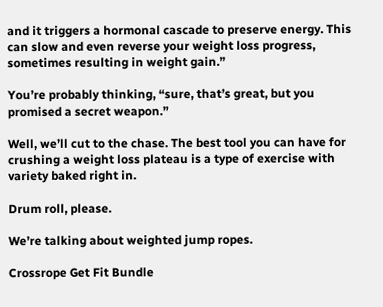and it triggers a hormonal cascade to preserve energy. This can slow and even reverse your weight loss progress, sometimes resulting in weight gain.”

You’re probably thinking, “sure, that’s great, but you promised a secret weapon.”

Well, we’ll cut to the chase. The best tool you can have for crushing a weight loss plateau is a type of exercise with variety baked right in.

Drum roll, please.

We’re talking about weighted jump ropes.

Crossrope Get Fit Bundle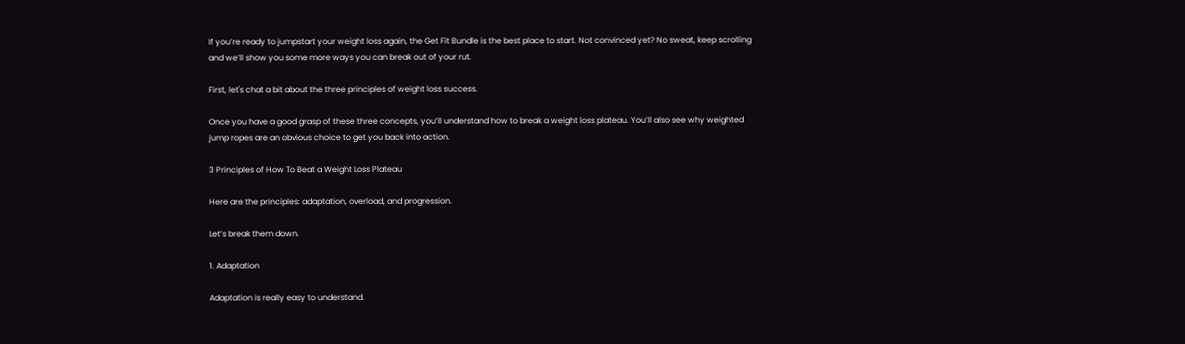If you’re ready to jumpstart your weight loss again, the Get Fit Bundle is the best place to start. Not convinced yet? No sweat, keep scrolling and we’ll show you some more ways you can break out of your rut.

First, let's chat a bit about the three principles of weight loss success.

Once you have a good grasp of these three concepts, you’ll understand how to break a weight loss plateau. You’ll also see why weighted jump ropes are an obvious choice to get you back into action.

3 Principles of How To Beat a Weight Loss Plateau

Here are the principles: adaptation, overload, and progression.

Let’s break them down.

1. Adaptation

Adaptation is really easy to understand.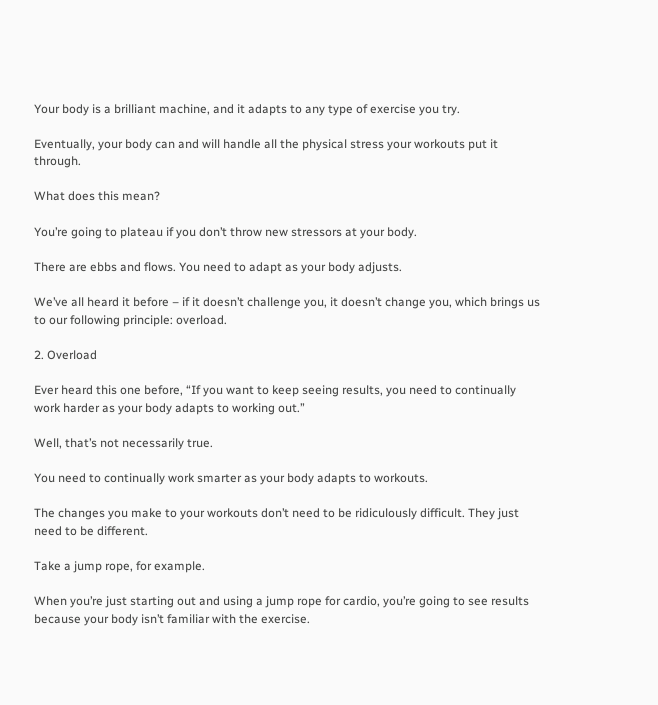Your body is a brilliant machine, and it adapts to any type of exercise you try.

Eventually, your body can and will handle all the physical stress your workouts put it through.

What does this mean?

You’re going to plateau if you don’t throw new stressors at your body.

There are ebbs and flows. You need to adapt as your body adjusts.

We’ve all heard it before – if it doesn’t challenge you, it doesn’t change you, which brings us to our following principle: overload.

2. Overload

Ever heard this one before, “If you want to keep seeing results, you need to continually work harder as your body adapts to working out.”

Well, that’s not necessarily true.

You need to continually work smarter as your body adapts to workouts.

The changes you make to your workouts don’t need to be ridiculously difficult. They just need to be different.

Take a jump rope, for example.

When you’re just starting out and using a jump rope for cardio, you’re going to see results because your body isn’t familiar with the exercise.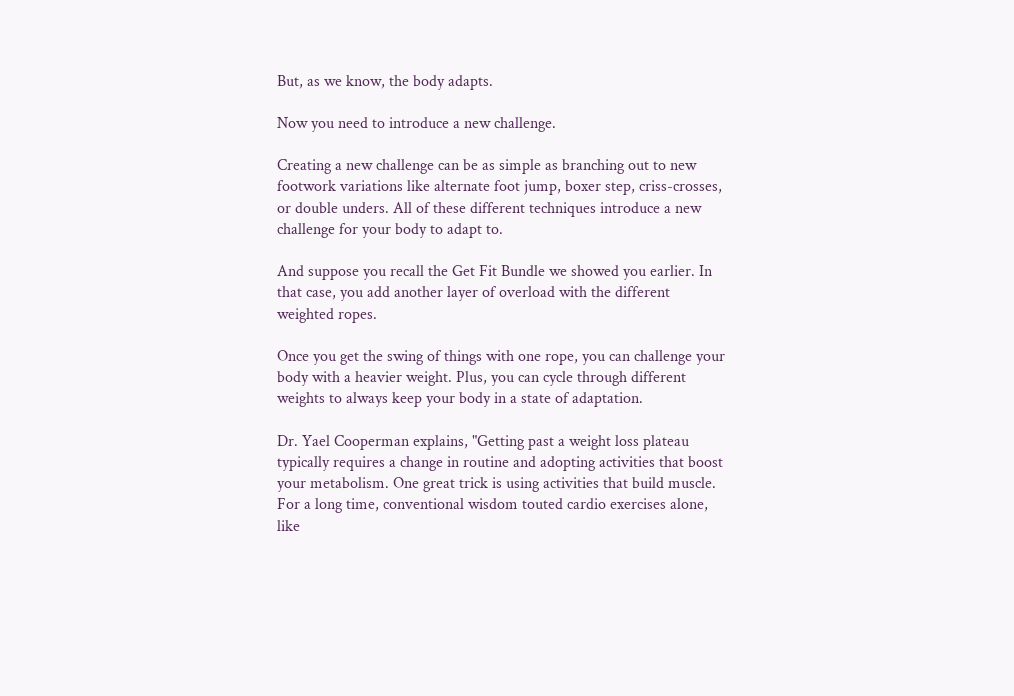But, as we know, the body adapts.

Now you need to introduce a new challenge.

Creating a new challenge can be as simple as branching out to new footwork variations like alternate foot jump, boxer step, criss-crosses, or double unders. All of these different techniques introduce a new challenge for your body to adapt to.

And suppose you recall the Get Fit Bundle we showed you earlier. In that case, you add another layer of overload with the different weighted ropes.

Once you get the swing of things with one rope, you can challenge your body with a heavier weight. Plus, you can cycle through different weights to always keep your body in a state of adaptation.

Dr. Yael Cooperman explains, "Getting past a weight loss plateau typically requires a change in routine and adopting activities that boost your metabolism. One great trick is using activities that build muscle. For a long time, conventional wisdom touted cardio exercises alone, like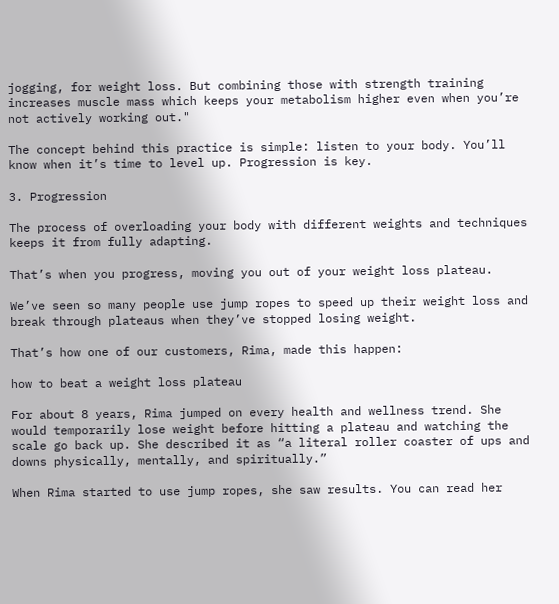jogging, for weight loss. But combining those with strength training increases muscle mass which keeps your metabolism higher even when you’re not actively working out."

The concept behind this practice is simple: listen to your body. You’ll know when it’s time to level up. Progression is key.

3. Progression

The process of overloading your body with different weights and techniques keeps it from fully adapting.

That’s when you progress, moving you out of your weight loss plateau.

We’ve seen so many people use jump ropes to speed up their weight loss and break through plateaus when they’ve stopped losing weight.

That’s how one of our customers, Rima, made this happen:

how to beat a weight loss plateau

For about 8 years, Rima jumped on every health and wellness trend. She would temporarily lose weight before hitting a plateau and watching the scale go back up. She described it as “a literal roller coaster of ups and downs physically, mentally, and spiritually.”

When Rima started to use jump ropes, she saw results. You can read her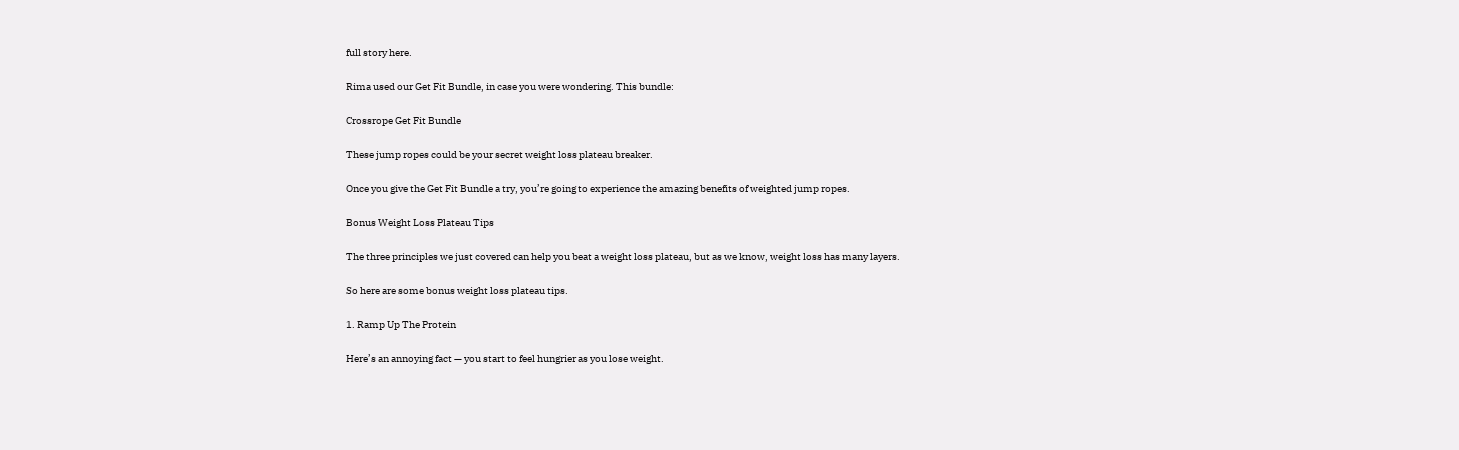full story here.

Rima used our Get Fit Bundle, in case you were wondering. This bundle:

Crossrope Get Fit Bundle

These jump ropes could be your secret weight loss plateau breaker.

Once you give the Get Fit Bundle a try, you’re going to experience the amazing benefits of weighted jump ropes.

Bonus Weight Loss Plateau Tips

The three principles we just covered can help you beat a weight loss plateau, but as we know, weight loss has many layers.

So here are some bonus weight loss plateau tips.

1. Ramp Up The Protein

Here’s an annoying fact — you start to feel hungrier as you lose weight.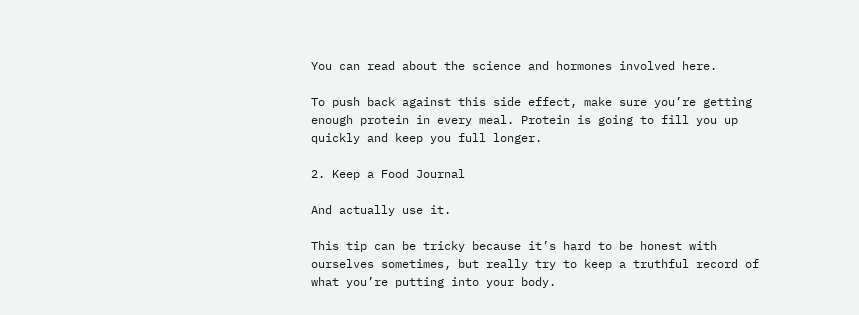You can read about the science and hormones involved here.

To push back against this side effect, make sure you’re getting enough protein in every meal. Protein is going to fill you up quickly and keep you full longer.

2. Keep a Food Journal

And actually use it.

This tip can be tricky because it’s hard to be honest with ourselves sometimes, but really try to keep a truthful record of what you’re putting into your body.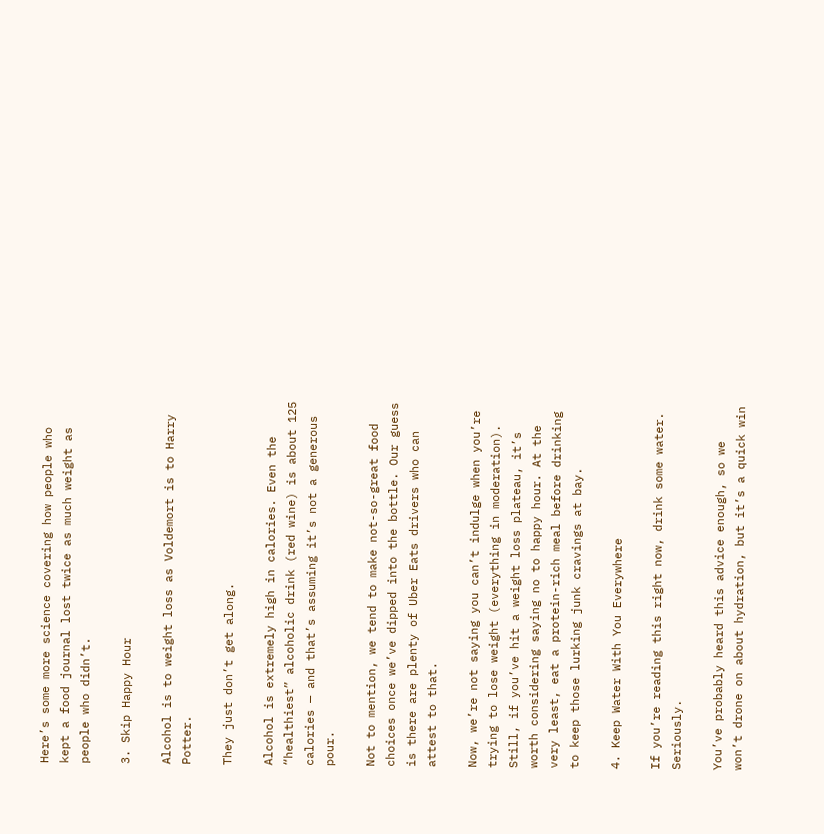Here’s some more science covering how people who kept a food journal lost twice as much weight as people who didn’t.

3. Skip Happy Hour

Alcohol is to weight loss as Voldemort is to Harry Potter.

They just don’t get along.

Alcohol is extremely high in calories. Even the “healthiest” alcoholic drink (red wine) is about 125 calories — and that’s assuming it’s not a generous pour.

Not to mention, we tend to make not-so-great food choices once we’ve dipped into the bottle. Our guess is there are plenty of Uber Eats drivers who can attest to that.

Now, we’re not saying you can’t indulge when you’re trying to lose weight (everything in moderation). Still, if you’ve hit a weight loss plateau, it’s worth considering saying no to happy hour. At the very least, eat a protein-rich meal before drinking to keep those lurking junk cravings at bay.

4. Keep Water With You Everywhere

If you’re reading this right now, drink some water. Seriously.

You’ve probably heard this advice enough, so we won’t drone on about hydration, but it’s a quick win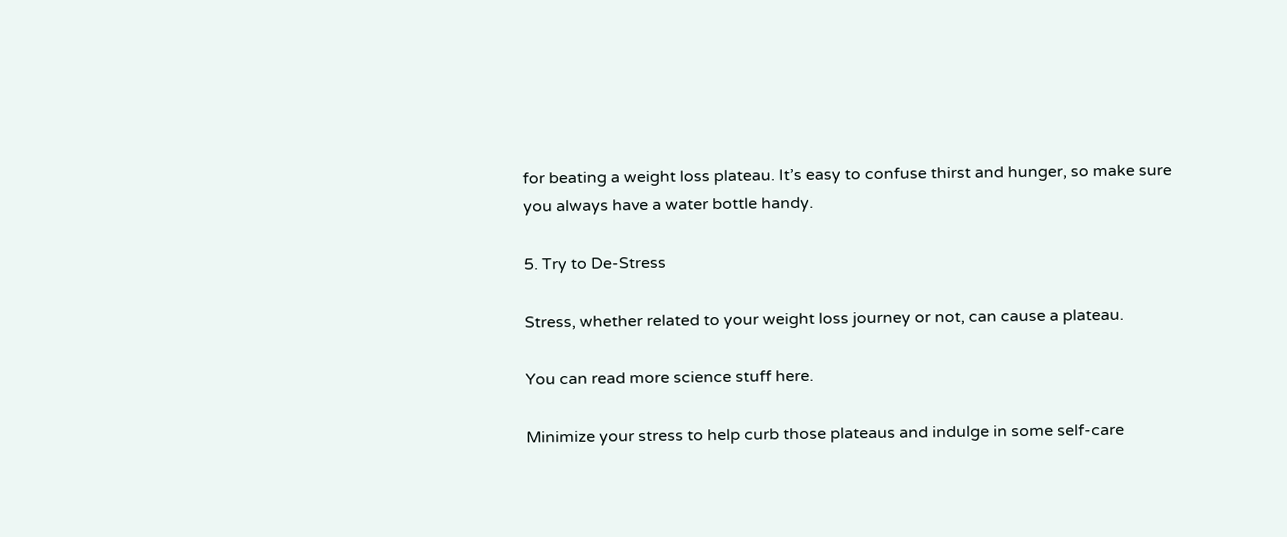for beating a weight loss plateau. It’s easy to confuse thirst and hunger, so make sure you always have a water bottle handy.

5. Try to De-Stress

Stress, whether related to your weight loss journey or not, can cause a plateau.

You can read more science stuff here.

Minimize your stress to help curb those plateaus and indulge in some self-care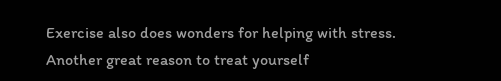Exercise also does wonders for helping with stress. Another great reason to treat yourself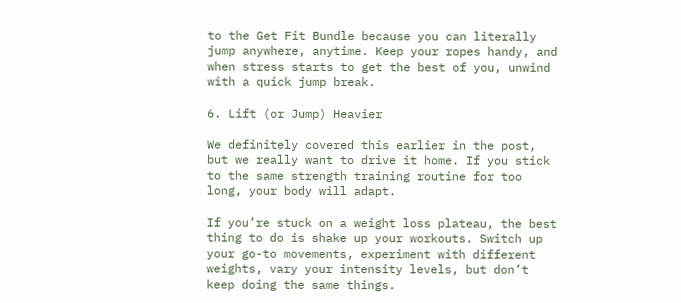to the Get Fit Bundle because you can literally jump anywhere, anytime. Keep your ropes handy, and when stress starts to get the best of you, unwind with a quick jump break.

6. Lift (or Jump) Heavier

We definitely covered this earlier in the post, but we really want to drive it home. If you stick to the same strength training routine for too long, your body will adapt.

If you’re stuck on a weight loss plateau, the best thing to do is shake up your workouts. Switch up your go-to movements, experiment with different weights, vary your intensity levels, but don’t keep doing the same things.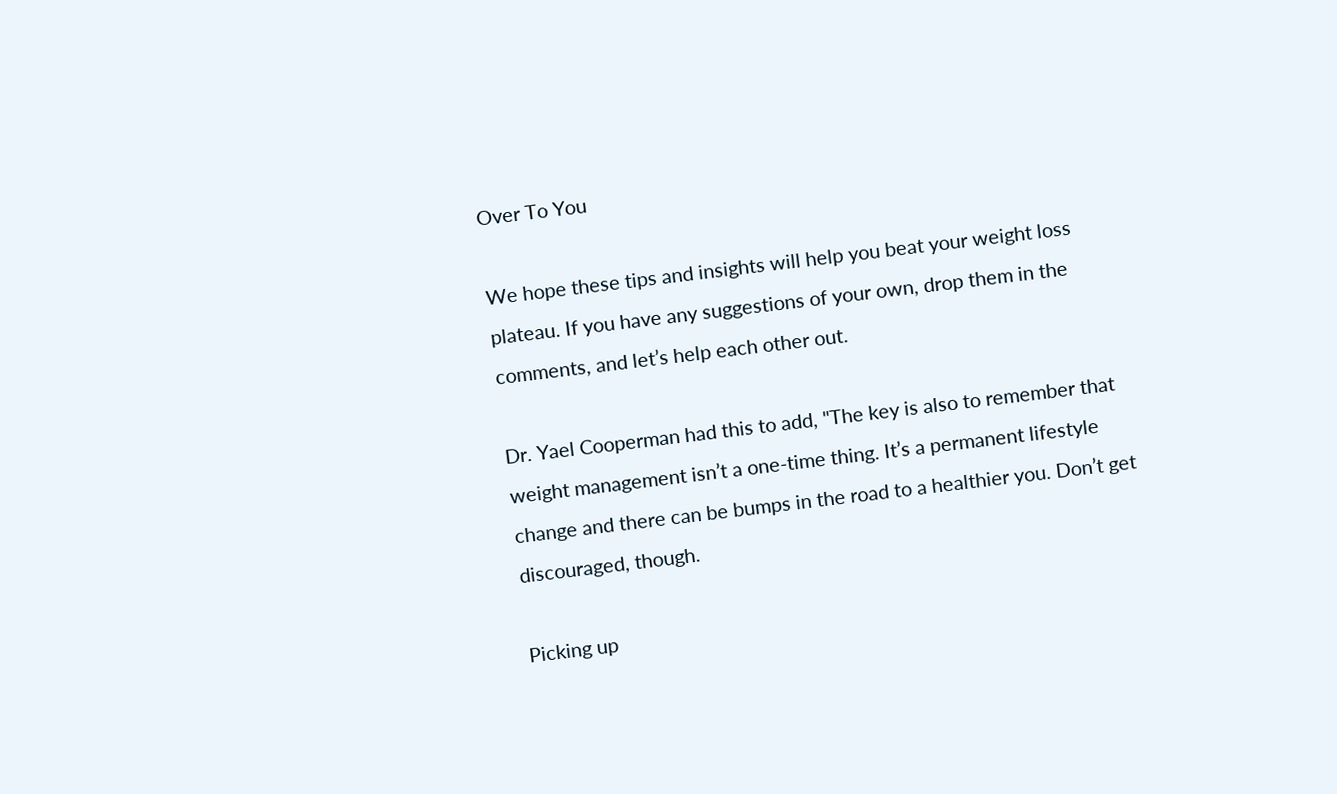Over To You

We hope these tips and insights will help you beat your weight loss plateau. If you have any suggestions of your own, drop them in the comments, and let’s help each other out.

Dr. Yael Cooperman had this to add, "The key is also to remember that weight management isn’t a one-time thing. It’s a permanent lifestyle change and there can be bumps in the road to a healthier you. Don’t get discouraged, though.

Picking up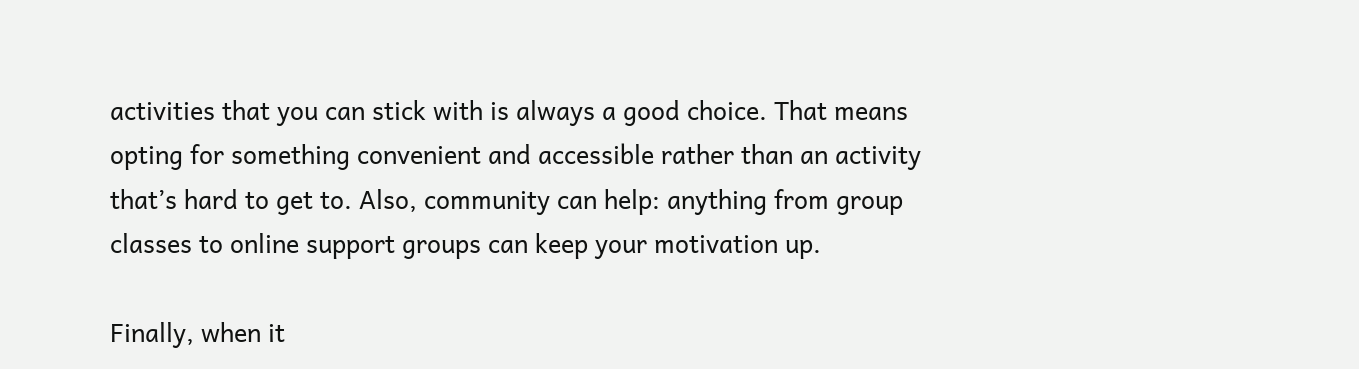activities that you can stick with is always a good choice. That means opting for something convenient and accessible rather than an activity that’s hard to get to. Also, community can help: anything from group classes to online support groups can keep your motivation up.

Finally, when it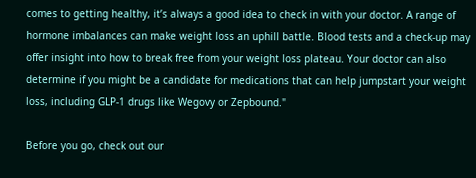comes to getting healthy, it’s always a good idea to check in with your doctor. A range of hormone imbalances can make weight loss an uphill battle. Blood tests and a check-up may offer insight into how to break free from your weight loss plateau. Your doctor can also determine if you might be a candidate for medications that can help jumpstart your weight loss, including GLP-1 drugs like Wegovy or Zepbound."

Before you go, check out our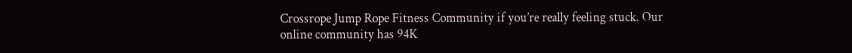Crossrope Jump Rope Fitness Community if you’re really feeling stuck. Our online community has 94K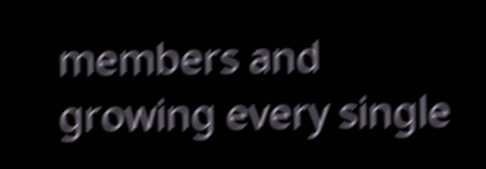members and growing every single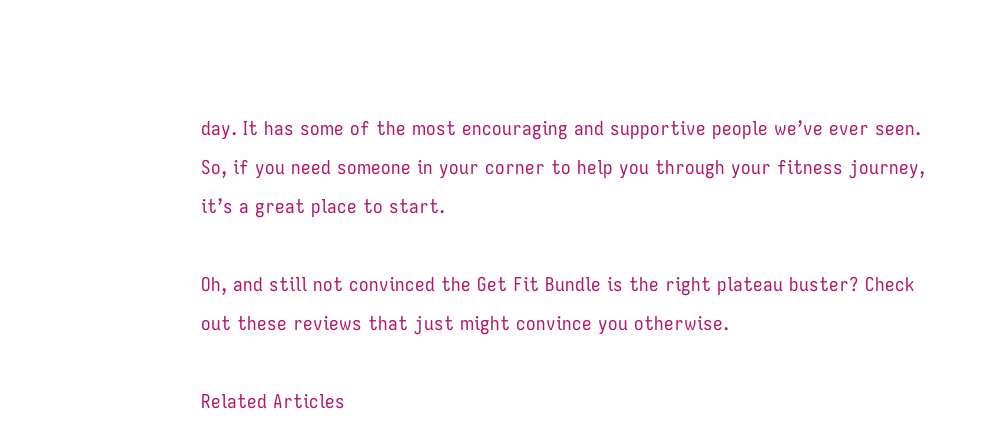day. It has some of the most encouraging and supportive people we’ve ever seen. So, if you need someone in your corner to help you through your fitness journey, it’s a great place to start.

Oh, and still not convinced the Get Fit Bundle is the right plateau buster? Check out these reviews that just might convince you otherwise.

Related Articles